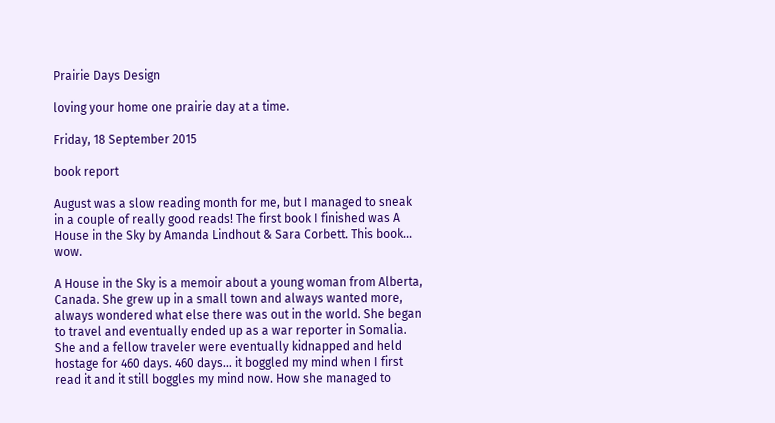Prairie Days Design

loving your home one prairie day at a time.

Friday, 18 September 2015

book report

August was a slow reading month for me, but I managed to sneak in a couple of really good reads! The first book I finished was A House in the Sky by Amanda Lindhout & Sara Corbett. This book... wow.

A House in the Sky is a memoir about a young woman from Alberta, Canada. She grew up in a small town and always wanted more, always wondered what else there was out in the world. She began to travel and eventually ended up as a war reporter in Somalia. She and a fellow traveler were eventually kidnapped and held hostage for 460 days. 460 days... it boggled my mind when I first read it and it still boggles my mind now. How she managed to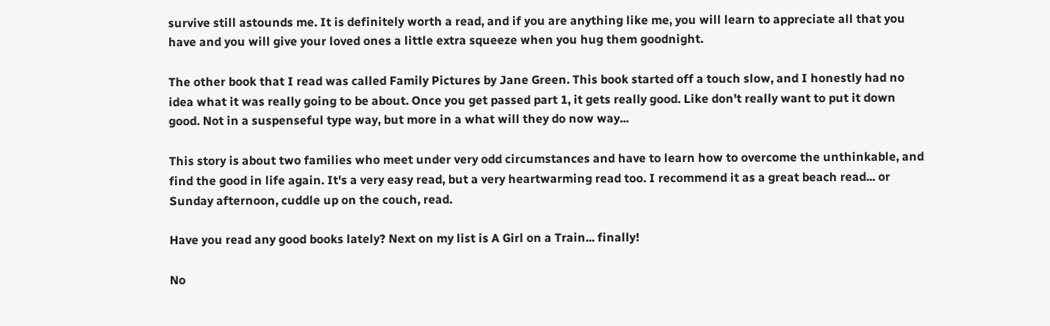survive still astounds me. It is definitely worth a read, and if you are anything like me, you will learn to appreciate all that you have and you will give your loved ones a little extra squeeze when you hug them goodnight.

The other book that I read was called Family Pictures by Jane Green. This book started off a touch slow, and I honestly had no idea what it was really going to be about. Once you get passed part 1, it gets really good. Like don't really want to put it down good. Not in a suspenseful type way, but more in a what will they do now way...

This story is about two families who meet under very odd circumstances and have to learn how to overcome the unthinkable, and find the good in life again. It's a very easy read, but a very heartwarming read too. I recommend it as a great beach read... or Sunday afternoon, cuddle up on the couch, read.

Have you read any good books lately? Next on my list is A Girl on a Train... finally!

No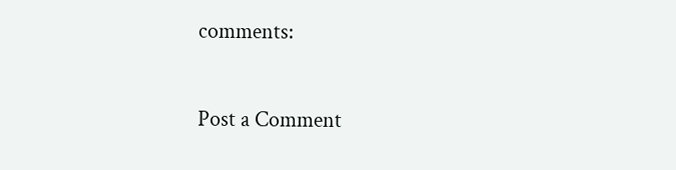comments:

Post a Comment